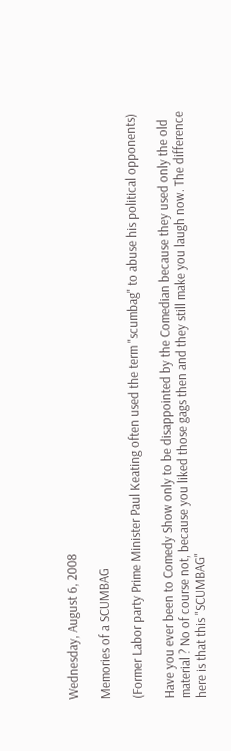Wednesday, August 6, 2008

Memories of a SCUMBAG

(Former Labor party Prime Minister Paul Keating often used the term "scumbag" to abuse his political opponents)

Have you ever been to Comedy Show only to be disappointed by the Comedian because they used only the old material ? No of course not, because you liked those gags then and they still make you laugh now. The difference here is that this "SCUMBAG"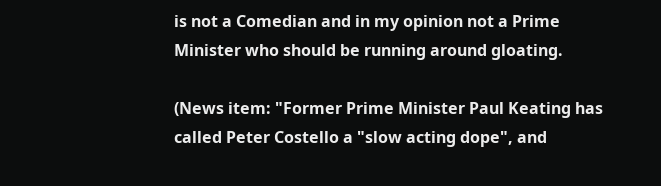is not a Comedian and in my opinion not a Prime Minister who should be running around gloating.

(News item: "Former Prime Minister Paul Keating has called Peter Costello a "slow acting dope", and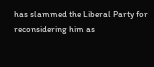has slammed the Liberal Party for reconsidering him as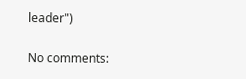leader")

No comments: